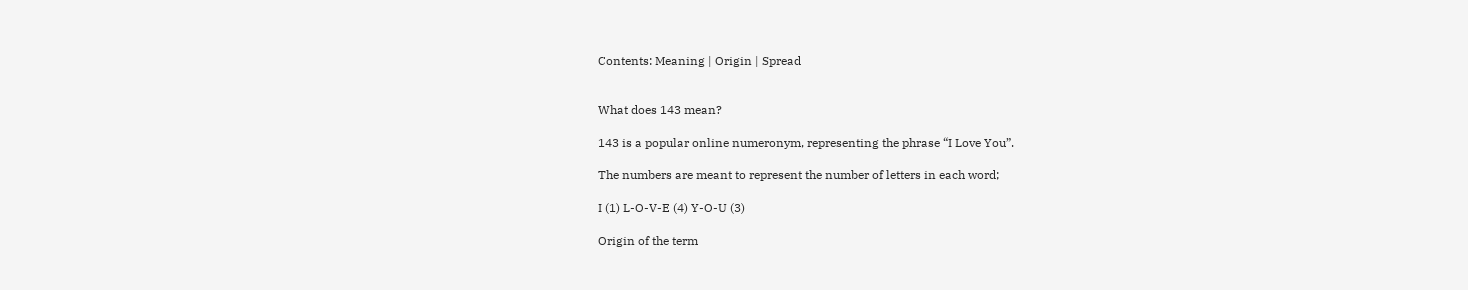Contents: Meaning | Origin | Spread


What does 143 mean?

143 is a popular online numeronym, representing the phrase “I Love You”.

The numbers are meant to represent the number of letters in each word;

I (1) L-O-V-E (4) Y-O-U (3)

Origin of the term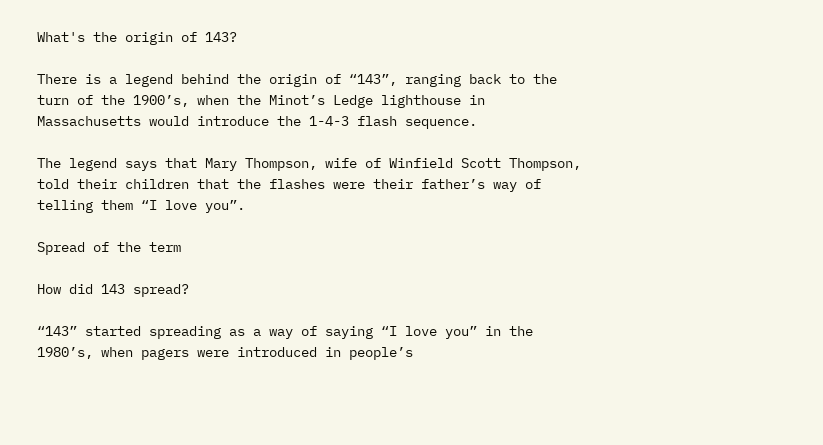What's the origin of 143?

There is a legend behind the origin of “143”, ranging back to the turn of the 1900’s, when the Minot’s Ledge lighthouse in Massachusetts would introduce the 1-4-3 flash sequence.

The legend says that Mary Thompson, wife of Winfield Scott Thompson, told their children that the flashes were their father’s way of telling them “I love you”.

Spread of the term

How did 143 spread?

“143” started spreading as a way of saying “I love you” in the 1980’s, when pagers were introduced in people’s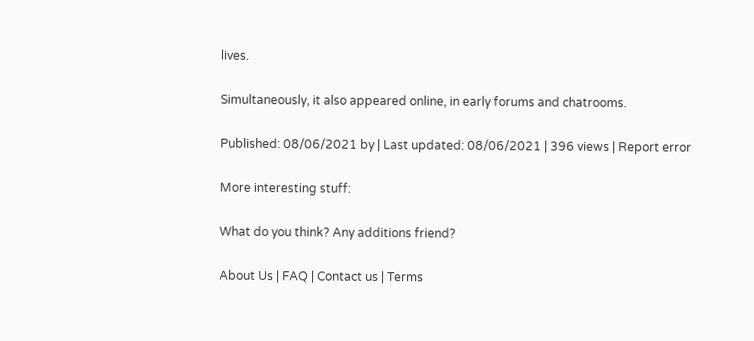lives.

Simultaneously, it also appeared online, in early forums and chatrooms.

Published: 08/06/2021 by | Last updated: 08/06/2021 | 396 views | Report error

More interesting stuff:

What do you think? Any additions friend?

About Us | FAQ | Contact us | Terms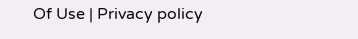Of Use | Privacy policy